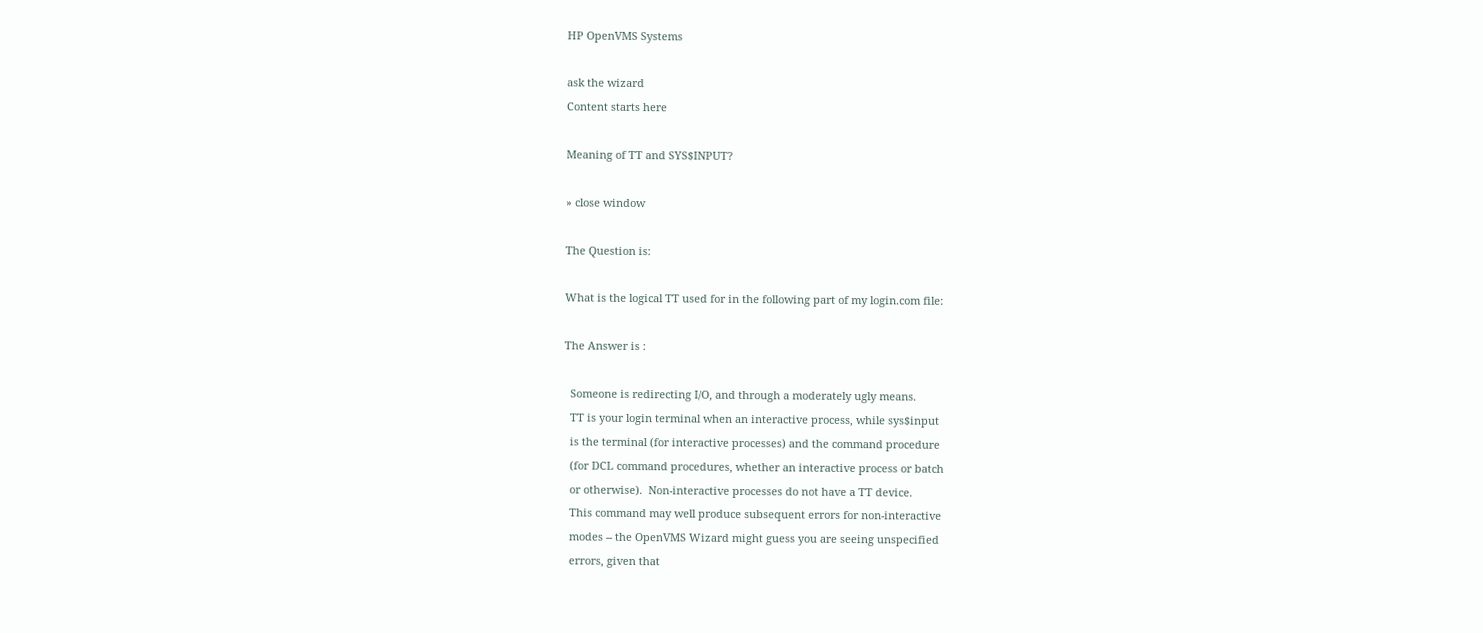HP OpenVMS Systems

ask the wizard
Content starts here

Meaning of TT and SYS$INPUT?

» close window

The Question is:

What is the logical TT used for in the following part of my login.com file:

The Answer is :

  Someone is redirecting I/O, and through a moderately ugly means.
  TT is your login terminal when an interactive process, while sys$input
  is the terminal (for interactive processes) and the command procedure
  (for DCL command procedures, whether an interactive process or batch
  or otherwise).  Non-interactive processes do not have a TT device.
  This command may well produce subsequent errors for non-interactive
  modes -- the OpenVMS Wizard might guess you are seeing unspecified
  errors, given that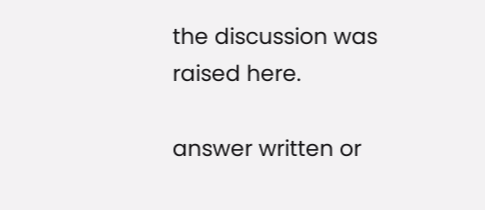the discussion was raised here.

answer written or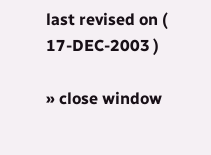last revised on ( 17-DEC-2003 )

» close window